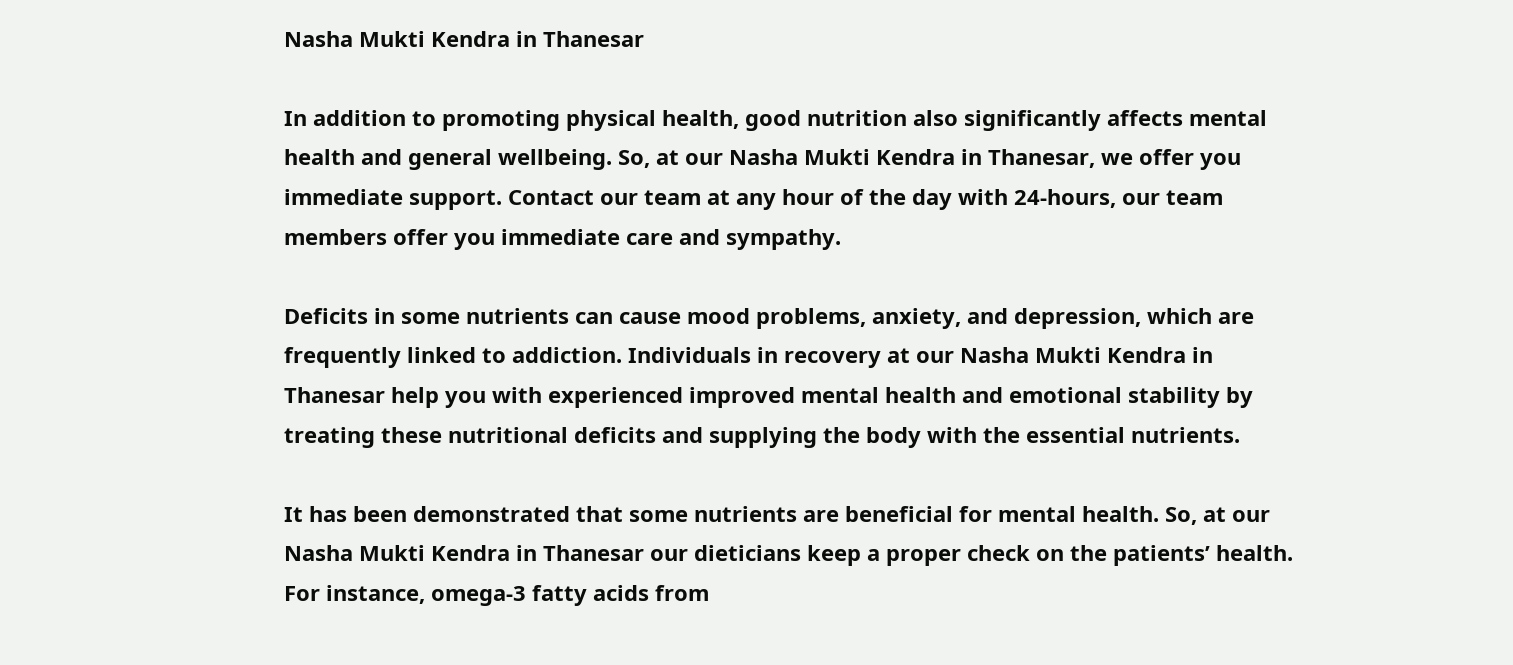Nasha Mukti Kendra in Thanesar

In addition to promoting physical health, good nutrition also significantly affects mental health and general wellbeing. So, at our Nasha Mukti Kendra in Thanesar, we offer you immediate support. Contact our team at any hour of the day with 24-hours, our team members offer you immediate care and sympathy.

Deficits in some nutrients can cause mood problems, anxiety, and depression, which are frequently linked to addiction. Individuals in recovery at our Nasha Mukti Kendra in Thanesar help you with experienced improved mental health and emotional stability by treating these nutritional deficits and supplying the body with the essential nutrients.

It has been demonstrated that some nutrients are beneficial for mental health. So, at our Nasha Mukti Kendra in Thanesar our dieticians keep a proper check on the patients’ health. For instance, omega-3 fatty acids from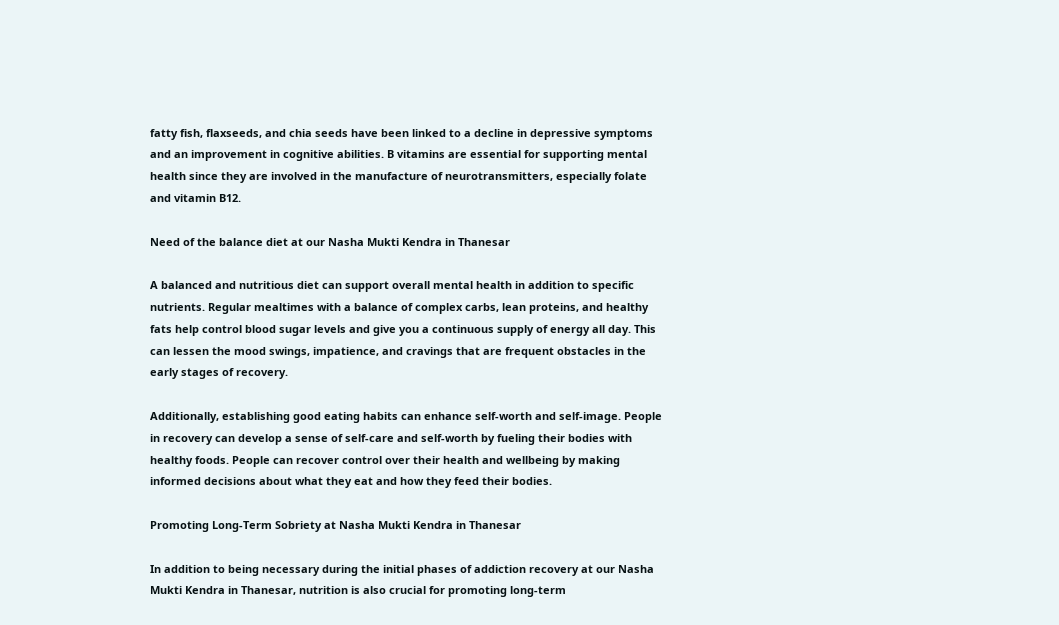fatty fish, flaxseeds, and chia seeds have been linked to a decline in depressive symptoms and an improvement in cognitive abilities. B vitamins are essential for supporting mental health since they are involved in the manufacture of neurotransmitters, especially folate and vitamin B12.

Need of the balance diet at our Nasha Mukti Kendra in Thanesar

A balanced and nutritious diet can support overall mental health in addition to specific nutrients. Regular mealtimes with a balance of complex carbs, lean proteins, and healthy fats help control blood sugar levels and give you a continuous supply of energy all day. This can lessen the mood swings, impatience, and cravings that are frequent obstacles in the early stages of recovery.

Additionally, establishing good eating habits can enhance self-worth and self-image. People in recovery can develop a sense of self-care and self-worth by fueling their bodies with healthy foods. People can recover control over their health and wellbeing by making informed decisions about what they eat and how they feed their bodies.

Promoting Long-Term Sobriety at Nasha Mukti Kendra in Thanesar

In addition to being necessary during the initial phases of addiction recovery at our Nasha Mukti Kendra in Thanesar, nutrition is also crucial for promoting long-term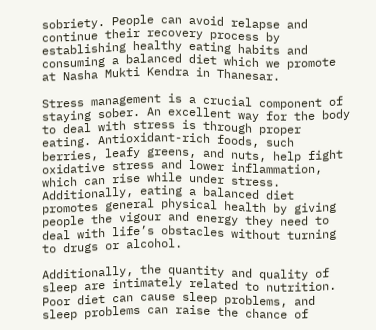sobriety. People can avoid relapse and continue their recovery process by establishing healthy eating habits and consuming a balanced diet which we promote at Nasha Mukti Kendra in Thanesar.

Stress management is a crucial component of staying sober. An excellent way for the body to deal with stress is through proper eating. Antioxidant-rich foods, such berries, leafy greens, and nuts, help fight oxidative stress and lower inflammation, which can rise while under stress. Additionally, eating a balanced diet promotes general physical health by giving people the vigour and energy they need to deal with life’s obstacles without turning to drugs or alcohol.

Additionally, the quantity and quality of sleep are intimately related to nutrition. Poor diet can cause sleep problems, and sleep problems can raise the chance of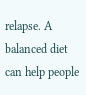relapse. A balanced diet can help people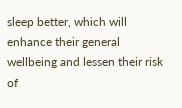sleep better, which will enhance their general wellbeing and lessen their risk of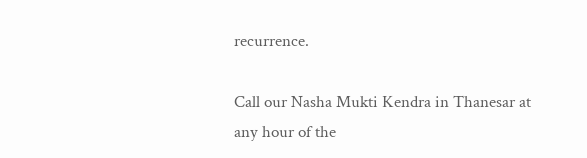recurrence.

Call our Nasha Mukti Kendra in Thanesar at any hour of the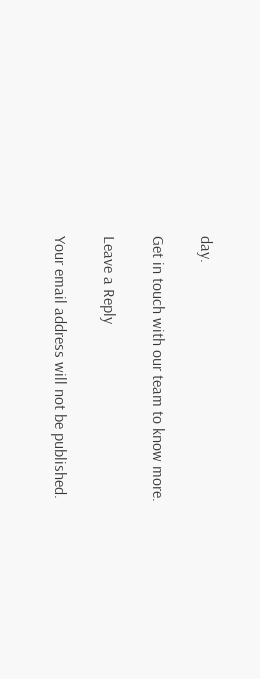day.

Get in touch with our team to know more.

Leave a Reply

Your email address will not be published.